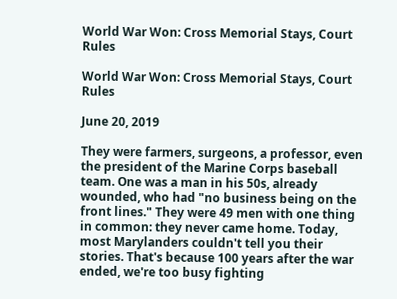World War Won: Cross Memorial Stays, Court Rules

World War Won: Cross Memorial Stays, Court Rules

June 20, 2019

They were farmers, surgeons, a professor, even the president of the Marine Corps baseball team. One was a man in his 50s, already wounded, who had "no business being on the front lines." They were 49 men with one thing in common: they never came home. Today, most Marylanders couldn't tell you their stories. That's because 100 years after the war ended, we're too busy fighting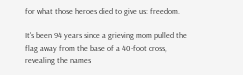for what those heroes died to give us: freedom.

It's been 94 years since a grieving mom pulled the flag away from the base of a 40-foot cross, revealing the names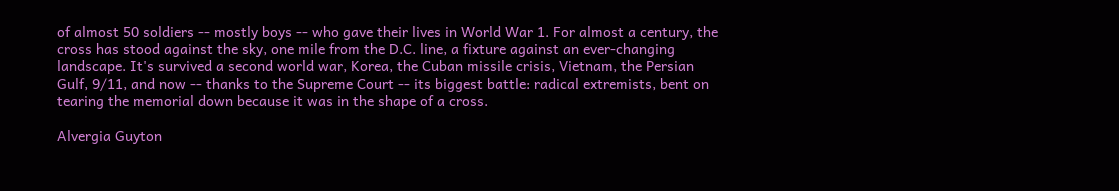of almost 50 soldiers -- mostly boys -- who gave their lives in World War 1. For almost a century, the cross has stood against the sky, one mile from the D.C. line, a fixture against an ever-changing landscape. It's survived a second world war, Korea, the Cuban missile crisis, Vietnam, the Persian Gulf, 9/11, and now -- thanks to the Supreme Court -- its biggest battle: radical extremists, bent on tearing the memorial down because it was in the shape of a cross.

Alvergia Guyton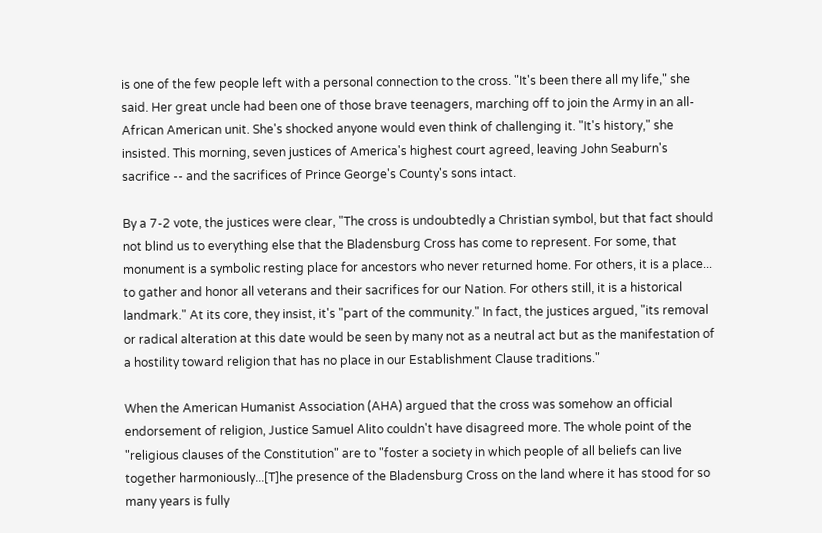is one of the few people left with a personal connection to the cross. "It's been there all my life," she said. Her great uncle had been one of those brave teenagers, marching off to join the Army in an all-African American unit. She's shocked anyone would even think of challenging it. "It's history," she insisted. This morning, seven justices of America's highest court agreed, leaving John Seaburn's sacrifice -- and the sacrifices of Prince George's County's sons intact.

By a 7-2 vote, the justices were clear, "The cross is undoubtedly a Christian symbol, but that fact should not blind us to everything else that the Bladensburg Cross has come to represent. For some, that monument is a symbolic resting place for ancestors who never returned home. For others, it is a place... to gather and honor all veterans and their sacrifices for our Nation. For others still, it is a historical landmark." At its core, they insist, it's "part of the community." In fact, the justices argued, "its removal or radical alteration at this date would be seen by many not as a neutral act but as the manifestation of a hostility toward religion that has no place in our Establishment Clause traditions."

When the American Humanist Association (AHA) argued that the cross was somehow an official endorsement of religion, Justice Samuel Alito couldn't have disagreed more. The whole point of the "religious clauses of the Constitution" are to "foster a society in which people of all beliefs can live together harmoniously...[T]he presence of the Bladensburg Cross on the land where it has stood for so many years is fully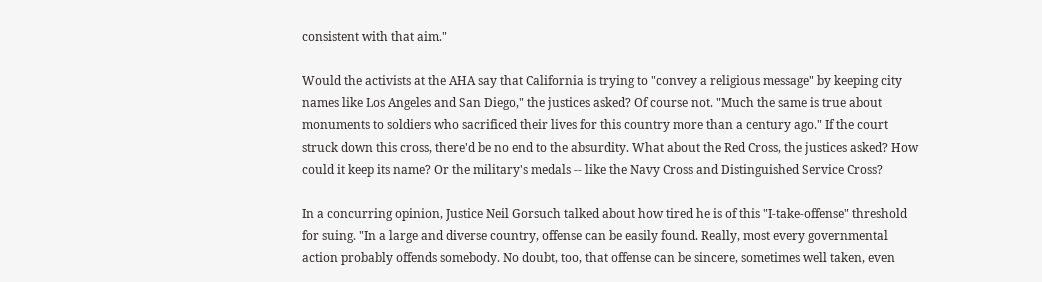consistent with that aim."

Would the activists at the AHA say that California is trying to "convey a religious message" by keeping city names like Los Angeles and San Diego," the justices asked? Of course not. "Much the same is true about monuments to soldiers who sacrificed their lives for this country more than a century ago." If the court struck down this cross, there'd be no end to the absurdity. What about the Red Cross, the justices asked? How could it keep its name? Or the military's medals -- like the Navy Cross and Distinguished Service Cross?

In a concurring opinion, Justice Neil Gorsuch talked about how tired he is of this "I-take-offense" threshold for suing. "In a large and diverse country, offense can be easily found. Really, most every governmental action probably offends somebody. No doubt, too, that offense can be sincere, sometimes well taken, even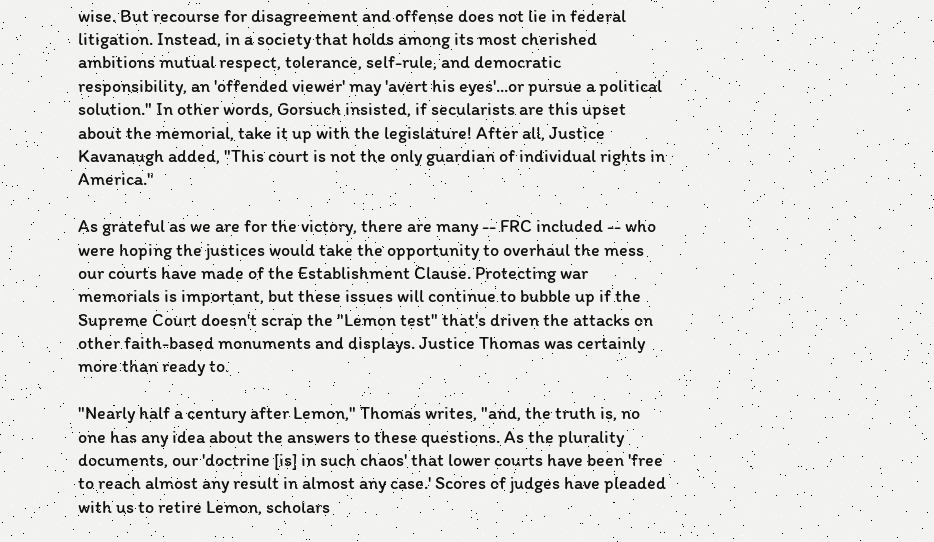wise. But recourse for disagreement and offense does not lie in federal litigation. Instead, in a society that holds among its most cherished ambitions mutual respect, tolerance, self-rule, and democratic responsibility, an 'offended viewer' may 'avert his eyes'...or pursue a political solution." In other words, Gorsuch insisted, if secularists are this upset about the memorial, take it up with the legislature! After all, Justice Kavanaugh added, "This court is not the only guardian of individual rights in America."

As grateful as we are for the victory, there are many -- FRC included -- who were hoping the justices would take the opportunity to overhaul the mess our courts have made of the Establishment Clause. Protecting war memorials is important, but these issues will continue to bubble up if the Supreme Court doesn't scrap the "Lemon test" that's driven the attacks on other faith-based monuments and displays. Justice Thomas was certainly more than ready to.

"Nearly half a century after Lemon," Thomas writes, "and, the truth is, no one has any idea about the answers to these questions. As the plurality documents, our 'doctrine [is] in such chaos' that lower courts have been 'free to reach almost any result in almost any case.' Scores of judges have pleaded with us to retire Lemon, scholars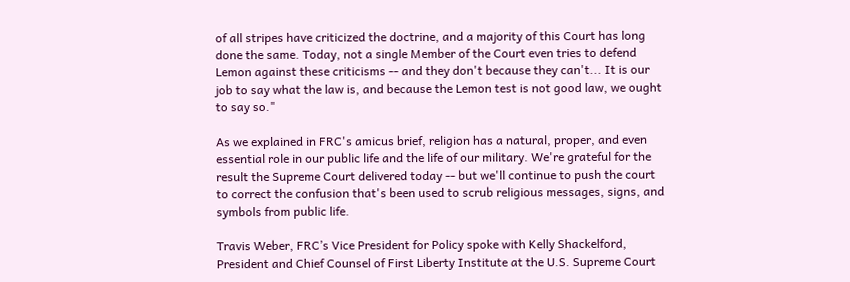of all stripes have criticized the doctrine, and a majority of this Court has long done the same. Today, not a single Member of the Court even tries to defend Lemon against these criticisms -- and they don't because they can't... It is our job to say what the law is, and because the Lemon test is not good law, we ought to say so."

As we explained in FRC's amicus brief, religion has a natural, proper, and even essential role in our public life and the life of our military. We're grateful for the result the Supreme Court delivered today -- but we'll continue to push the court to correct the confusion that's been used to scrub religious messages, signs, and symbols from public life.

Travis Weber, FRC’s Vice President for Policy spoke with Kelly Shackelford, President and Chief Counsel of First Liberty Institute at the U.S. Supreme Court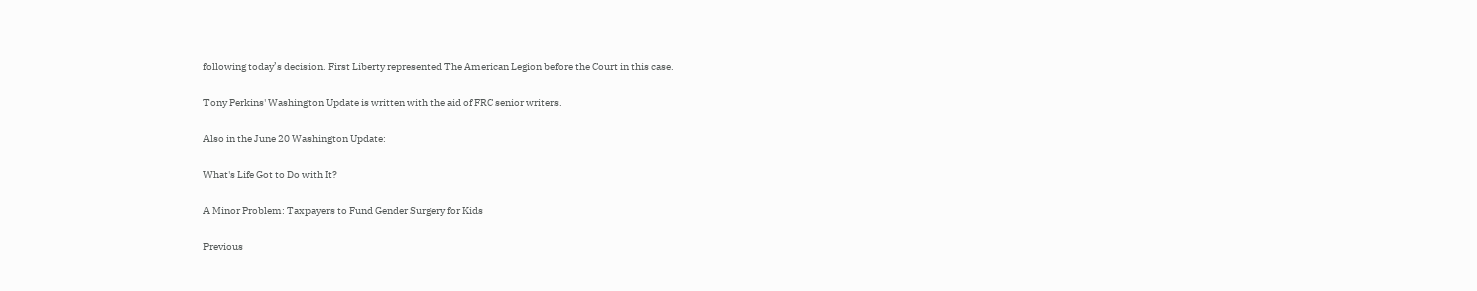following today’s decision. First Liberty represented The American Legion before the Court in this case.

Tony Perkins' Washington Update is written with the aid of FRC senior writers.

Also in the June 20 Washington Update:

What's Life Got to Do with It?

A Minor Problem: Taxpayers to Fund Gender Surgery for Kids

Previous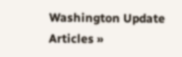Washington Update Articles »